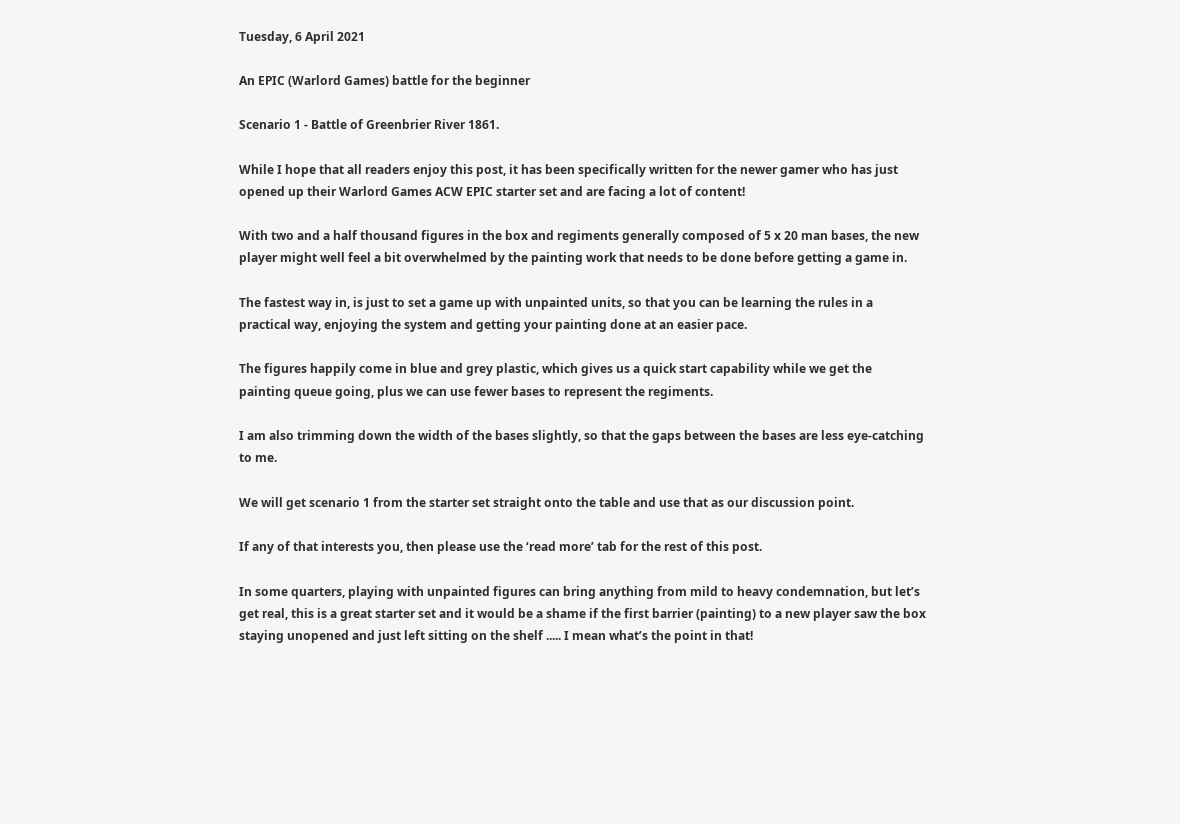Tuesday, 6 April 2021

An EPIC (Warlord Games) battle for the beginner

Scenario 1 - Battle of Greenbrier River 1861.

While I hope that all readers enjoy this post, it has been specifically written for the newer gamer who has just opened up their Warlord Games ACW EPIC starter set and are facing a lot of content!

With two and a half thousand figures in the box and regiments generally composed of 5 x 20 man bases, the new player might well feel a bit overwhelmed by the painting work that needs to be done before getting a game in.

The fastest way in, is just to set a game up with unpainted units, so that you can be learning the rules in a practical way, enjoying the system and getting your painting done at an easier pace.

The figures happily come in blue and grey plastic, which gives us a quick start capability while we get the painting queue going, plus we can use fewer bases to represent the regiments.

I am also trimming down the width of the bases slightly, so that the gaps between the bases are less eye-catching to me.

We will get scenario 1 from the starter set straight onto the table and use that as our discussion point.

If any of that interests you, then please use the ‘read more’ tab for the rest of this post.

In some quarters, playing with unpainted figures can bring anything from mild to heavy condemnation, but let’s get real, this is a great starter set and it would be a shame if the first barrier (painting) to a new player saw the box staying unopened and just left sitting on the shelf ..... I mean what’s the point in that!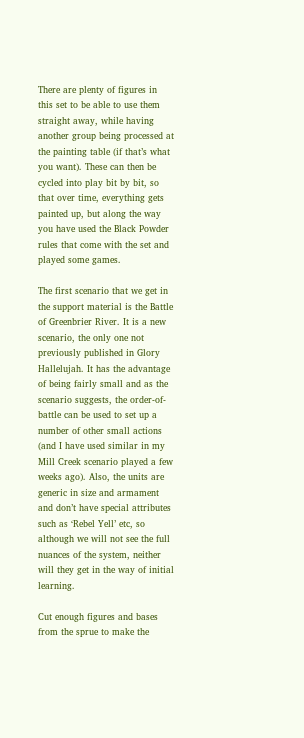There are plenty of figures in this set to be able to use them straight away, while having another group being processed at the painting table (if that’s what you want). These can then be cycled into play bit by bit, so that over time, everything gets painted up, but along the way you have used the Black Powder rules that come with the set and played some games.

The first scenario that we get in the support material is the Battle of Greenbrier River. It is a new scenario, the only one not previously published in Glory Hallelujah. It has the advantage of being fairly small and as the scenario suggests, the order-of-battle can be used to set up a number of other small actions (and I have used similar in my Mill Creek scenario played a few weeks ago). Also, the units are generic in size and armament and don’t have special attributes such as ‘Rebel Yell’ etc, so although we will not see the full nuances of the system, neither will they get in the way of initial learning.

Cut enough figures and bases from the sprue to make the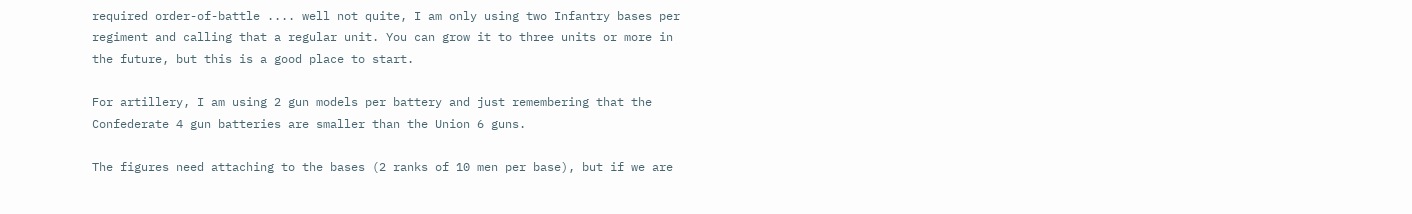required order-of-battle .... well not quite, I am only using two Infantry bases per regiment and calling that a regular unit. You can grow it to three units or more in the future, but this is a good place to start.

For artillery, I am using 2 gun models per battery and just remembering that the Confederate 4 gun batteries are smaller than the Union 6 guns.

The figures need attaching to the bases (2 ranks of 10 men per base), but if we are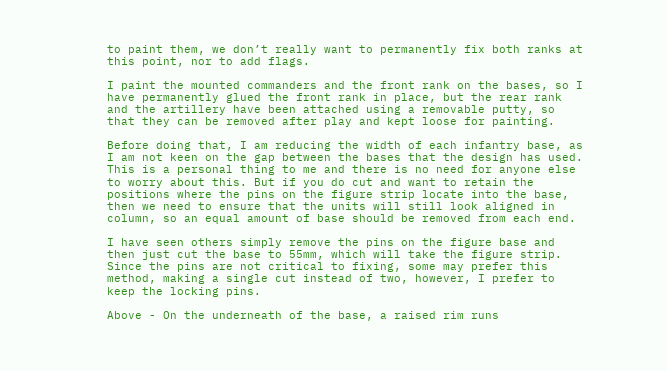to paint them, we don’t really want to permanently fix both ranks at this point, nor to add flags.

I paint the mounted commanders and the front rank on the bases, so I have permanently glued the front rank in place, but the rear rank and the artillery have been attached using a removable putty, so that they can be removed after play and kept loose for painting.

Before doing that, I am reducing the width of each infantry base, as I am not keen on the gap between the bases that the design has used. This is a personal thing to me and there is no need for anyone else to worry about this. But if you do cut and want to retain the positions where the pins on the figure strip locate into the base, then we need to ensure that the units will still look aligned in column, so an equal amount of base should be removed from each end.

I have seen others simply remove the pins on the figure base and then just cut the base to 55mm, which will take the figure strip. Since the pins are not critical to fixing, some may prefer this method, making a single cut instead of two, however, I prefer to keep the locking pins.

Above - On the underneath of the base, a raised rim runs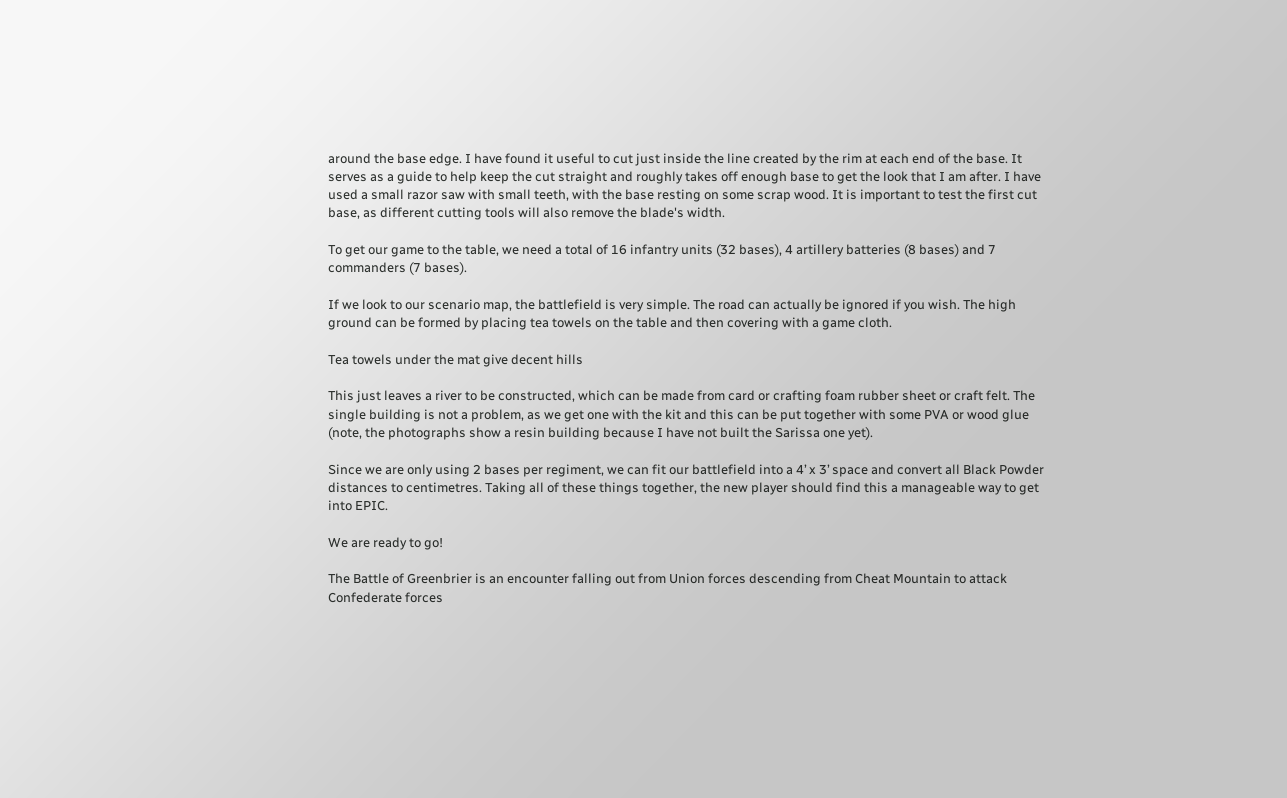around the base edge. I have found it useful to cut just inside the line created by the rim at each end of the base. It serves as a guide to help keep the cut straight and roughly takes off enough base to get the look that I am after. I have used a small razor saw with small teeth, with the base resting on some scrap wood. It is important to test the first cut base, as different cutting tools will also remove the blade's width.

To get our game to the table, we need a total of 16 infantry units (32 bases), 4 artillery batteries (8 bases) and 7 commanders (7 bases).

If we look to our scenario map, the battlefield is very simple. The road can actually be ignored if you wish. The high ground can be formed by placing tea towels on the table and then covering with a game cloth.

Tea towels under the mat give decent hills

This just leaves a river to be constructed, which can be made from card or crafting foam rubber sheet or craft felt. The single building is not a problem, as we get one with the kit and this can be put together with some PVA or wood glue (note, the photographs show a resin building because I have not built the Sarissa one yet).

Since we are only using 2 bases per regiment, we can fit our battlefield into a 4’ x 3’ space and convert all Black Powder distances to centimetres. Taking all of these things together, the new player should find this a manageable way to get into EPIC.

We are ready to go!

The Battle of Greenbrier is an encounter falling out from Union forces descending from Cheat Mountain to attack Confederate forces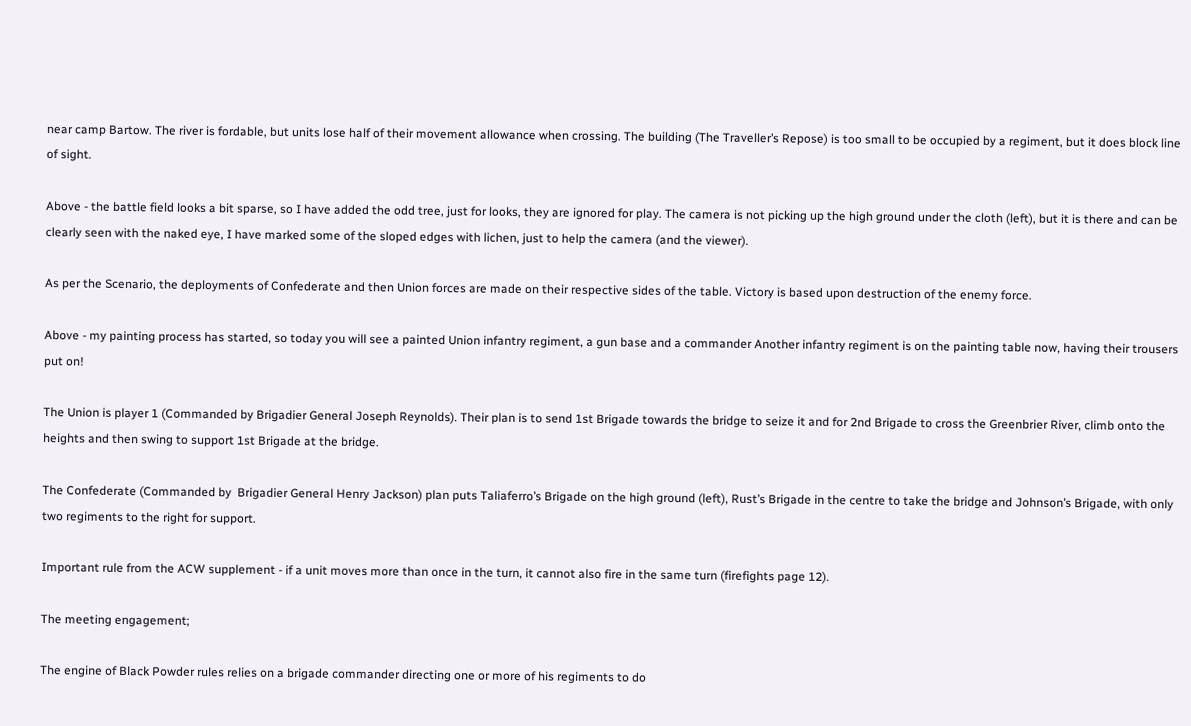near camp Bartow. The river is fordable, but units lose half of their movement allowance when crossing. The building (The Traveller’s Repose) is too small to be occupied by a regiment, but it does block line of sight.

Above - the battle field looks a bit sparse, so I have added the odd tree, just for looks, they are ignored for play. The camera is not picking up the high ground under the cloth (left), but it is there and can be clearly seen with the naked eye, I have marked some of the sloped edges with lichen, just to help the camera (and the viewer).

As per the Scenario, the deployments of Confederate and then Union forces are made on their respective sides of the table. Victory is based upon destruction of the enemy force.

Above - my painting process has started, so today you will see a painted Union infantry regiment, a gun base and a commander Another infantry regiment is on the painting table now, having their trousers put on!

The Union is player 1 (Commanded by Brigadier General Joseph Reynolds). Their plan is to send 1st Brigade towards the bridge to seize it and for 2nd Brigade to cross the Greenbrier River, climb onto the heights and then swing to support 1st Brigade at the bridge.

The Confederate (Commanded by  Brigadier General Henry Jackson) plan puts Taliaferro’s Brigade on the high ground (left), Rust’s Brigade in the centre to take the bridge and Johnson’s Brigade, with only two regiments to the right for support.

Important rule from the ACW supplement - if a unit moves more than once in the turn, it cannot also fire in the same turn (firefights page 12).

The meeting engagement;

The engine of Black Powder rules relies on a brigade commander directing one or more of his regiments to do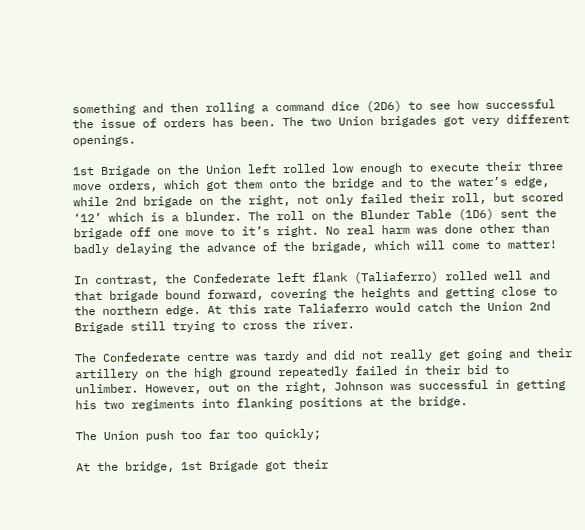something and then rolling a command dice (2D6) to see how successful the issue of orders has been. The two Union brigades got very different openings.

1st Brigade on the Union left rolled low enough to execute their three move orders, which got them onto the bridge and to the water’s edge, while 2nd brigade on the right, not only failed their roll, but scored ‘12’ which is a blunder. The roll on the Blunder Table (1D6) sent the brigade off one move to it’s right. No real harm was done other than badly delaying the advance of the brigade, which will come to matter!

In contrast, the Confederate left flank (Taliaferro) rolled well and that brigade bound forward, covering the heights and getting close to the northern edge. At this rate Taliaferro would catch the Union 2nd Brigade still trying to cross the river.

The Confederate centre was tardy and did not really get going and their artillery on the high ground repeatedly failed in their bid to unlimber. However, out on the right, Johnson was successful in getting his two regiments into flanking positions at the bridge.

The Union push too far too quickly;

At the bridge, 1st Brigade got their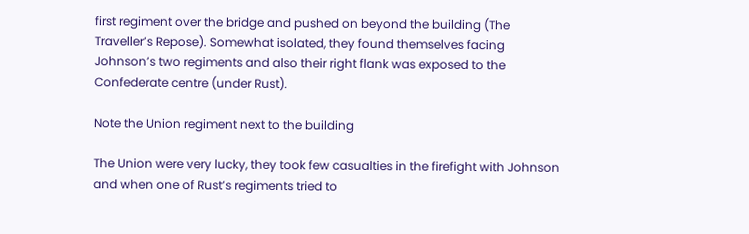first regiment over the bridge and pushed on beyond the building (The Traveller’s Repose). Somewhat isolated, they found themselves facing Johnson’s two regiments and also their right flank was exposed to the Confederate centre (under Rust).

Note the Union regiment next to the building

The Union were very lucky, they took few casualties in the firefight with Johnson and when one of Rust’s regiments tried to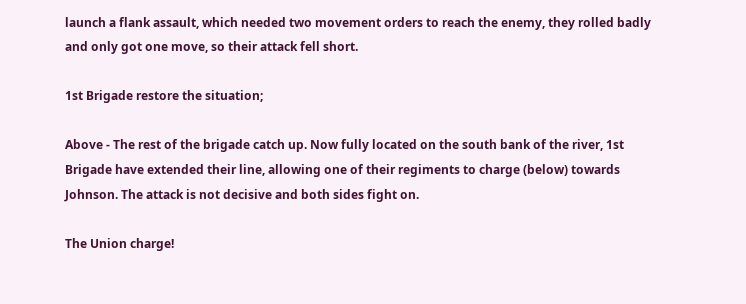launch a flank assault, which needed two movement orders to reach the enemy, they rolled badly and only got one move, so their attack fell short.

1st Brigade restore the situation;

Above - The rest of the brigade catch up. Now fully located on the south bank of the river, 1st Brigade have extended their line, allowing one of their regiments to charge (below) towards Johnson. The attack is not decisive and both sides fight on.

The Union charge!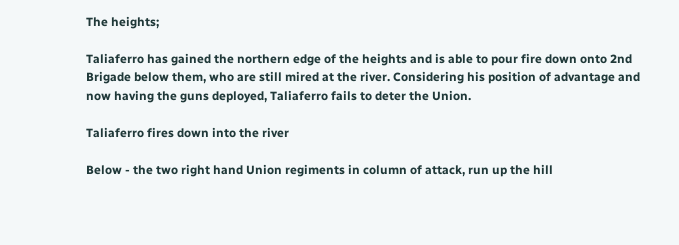The heights;

Taliaferro has gained the northern edge of the heights and is able to pour fire down onto 2nd Brigade below them, who are still mired at the river. Considering his position of advantage and now having the guns deployed, Taliaferro fails to deter the Union.

Taliaferro fires down into the river

Below - the two right hand Union regiments in column of attack, run up the hill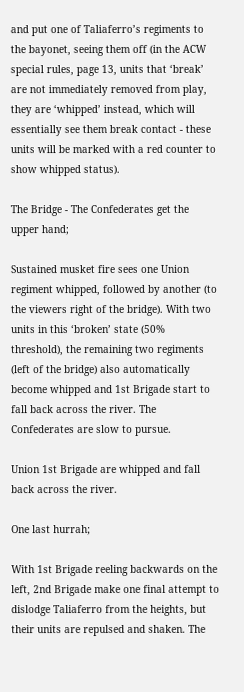and put one of Taliaferro’s regiments to the bayonet, seeing them off (in the ACW special rules, page 13, units that ‘break’ are not immediately removed from play, they are ‘whipped’ instead, which will essentially see them break contact - these units will be marked with a red counter to show whipped status).

The Bridge - The Confederates get the upper hand;

Sustained musket fire sees one Union regiment whipped, followed by another (to the viewers right of the bridge). With two units in this ‘broken’ state (50% threshold), the remaining two regiments (left of the bridge) also automatically become whipped and 1st Brigade start to fall back across the river. The Confederates are slow to pursue.

Union 1st Brigade are whipped and fall back across the river.

One last hurrah;

With 1st Brigade reeling backwards on the left, 2nd Brigade make one final attempt to dislodge Taliaferro from the heights, but their units are repulsed and shaken. The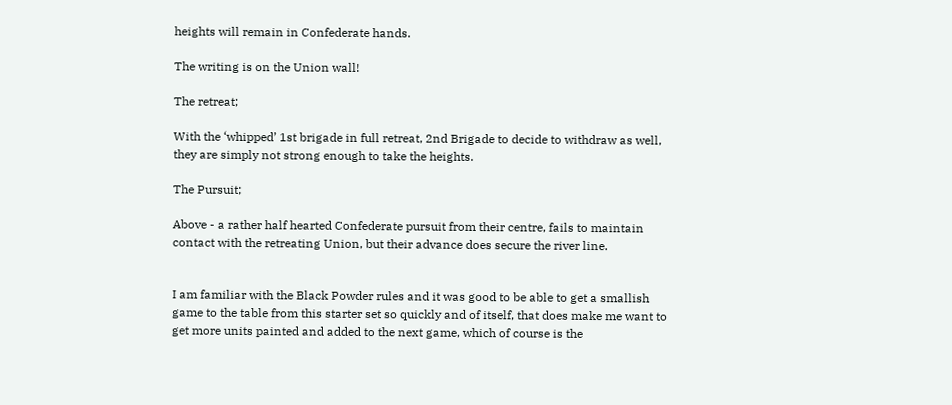heights will remain in Confederate hands.

The writing is on the Union wall!

The retreat;

With the ‘whipped’ 1st brigade in full retreat, 2nd Brigade to decide to withdraw as well, they are simply not strong enough to take the heights.

The Pursuit;

Above - a rather half hearted Confederate pursuit from their centre, fails to maintain contact with the retreating Union, but their advance does secure the river line.


I am familiar with the Black Powder rules and it was good to be able to get a smallish game to the table from this starter set so quickly and of itself, that does make me want to get more units painted and added to the next game, which of course is the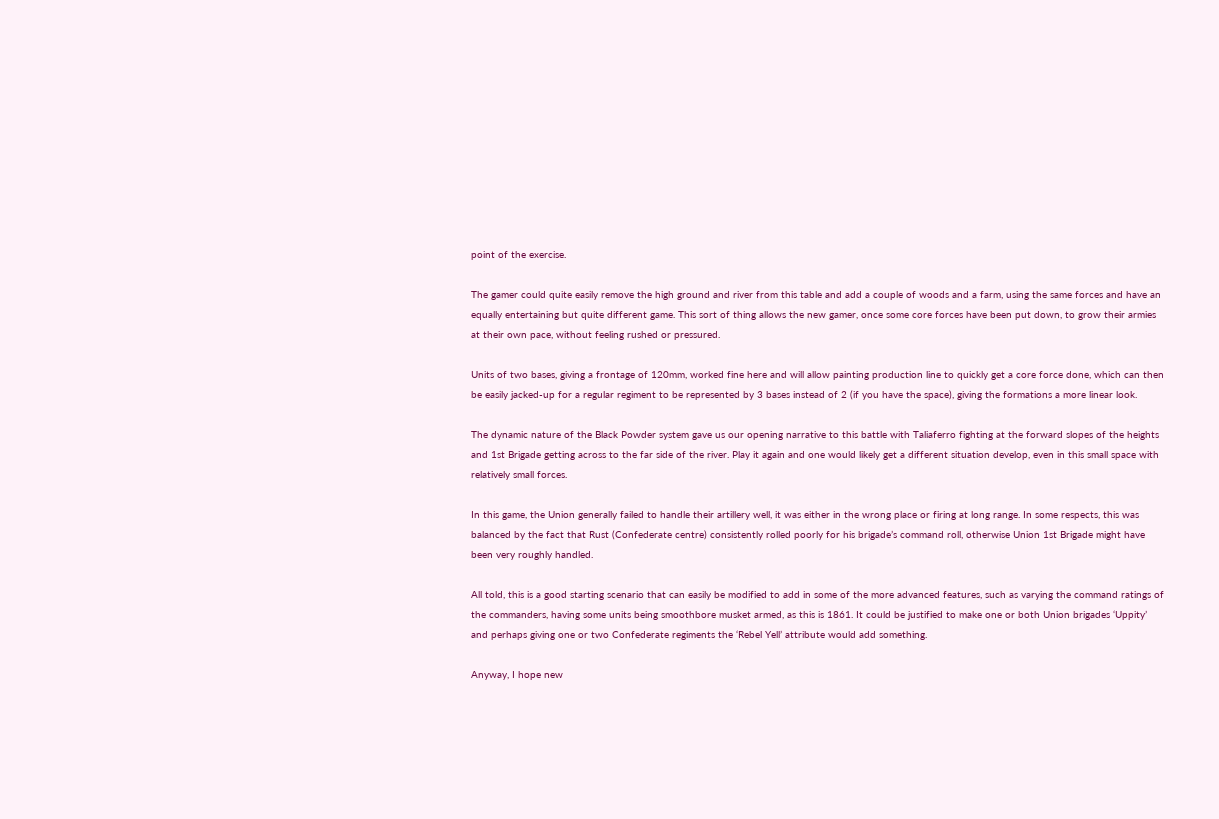point of the exercise.

The gamer could quite easily remove the high ground and river from this table and add a couple of woods and a farm, using the same forces and have an equally entertaining but quite different game. This sort of thing allows the new gamer, once some core forces have been put down, to grow their armies at their own pace, without feeling rushed or pressured.

Units of two bases, giving a frontage of 120mm, worked fine here and will allow painting production line to quickly get a core force done, which can then be easily jacked-up for a regular regiment to be represented by 3 bases instead of 2 (if you have the space), giving the formations a more linear look.

The dynamic nature of the Black Powder system gave us our opening narrative to this battle with Taliaferro fighting at the forward slopes of the heights and 1st Brigade getting across to the far side of the river. Play it again and one would likely get a different situation develop, even in this small space with relatively small forces.

In this game, the Union generally failed to handle their artillery well, it was either in the wrong place or firing at long range. In some respects, this was balanced by the fact that Rust (Confederate centre) consistently rolled poorly for his brigade’s command roll, otherwise Union 1st Brigade might have been very roughly handled.

All told, this is a good starting scenario that can easily be modified to add in some of the more advanced features, such as varying the command ratings of the commanders, having some units being smoothbore musket armed, as this is 1861. It could be justified to make one or both Union brigades ‘Uppity’ and perhaps giving one or two Confederate regiments the ‘Rebel Yell’ attribute would add something.

Anyway, I hope new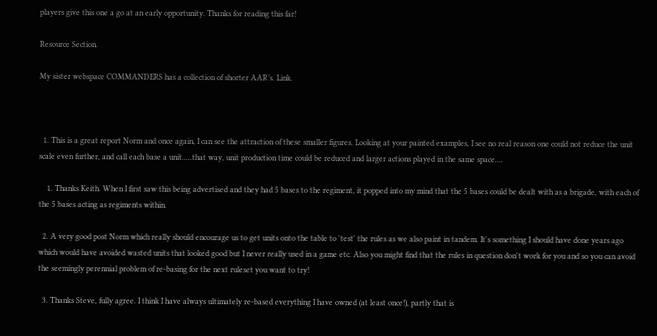players give this one a go at an early opportunity. Thanks for reading this far!

Resource Section.

My sister webspace COMMANDERS has a collection of shorter AAR’s. Link.



  1. This is a great report Norm and once again, I can see the attraction of these smaller figures. Looking at your painted examples, I see no real reason one could not reduce the unit scale even further, and call each base a unit.....that way, unit production time could be reduced and larger actions played in the same space....

    1. Thanks Keith. When I first saw this being advertised and they had 5 bases to the regiment, it popped into my mind that the 5 bases could be dealt with as a brigade, with each of the 5 bases acting as regiments within.

  2. A very good post Norm which really should encourage us to get units onto the table to 'test' the rules as we also paint in tandem. It's something I should have done years ago which would have avoided wasted units that looked good but I never really used in a game etc. Also you might find that the rules in question don't work for you and so you can avoid the seemingly perennial problem of re-basing for the next ruleset you want to try!

  3. Thanks Steve, fully agree. I think I have always ultimately re-based everything I have owned (at least once!), partly that is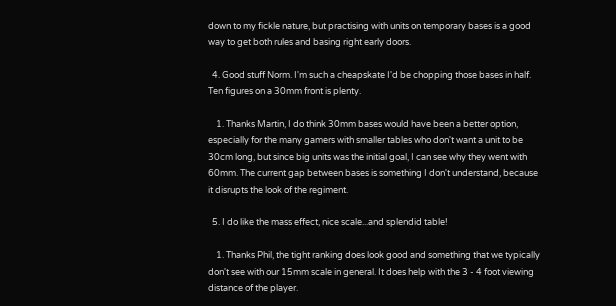down to my fickle nature, but practising with units on temporary bases is a good way to get both rules and basing right early doors.

  4. Good stuff Norm. I'm such a cheapskate I'd be chopping those bases in half. Ten figures on a 30mm front is plenty.

    1. Thanks Martin, I do think 30mm bases would have been a better option, especially for the many gamers with smaller tables who don't want a unit to be 30cm long, but since big units was the initial goal, I can see why they went with 60mm. The current gap between bases is something I don't understand, because it disrupts the look of the regiment.

  5. I do like the mass effect, nice scale...and splendid table!

    1. Thanks Phil, the tight ranking does look good and something that we typically don't see with our 15mm scale in general. It does help with the 3 - 4 foot viewing distance of the player.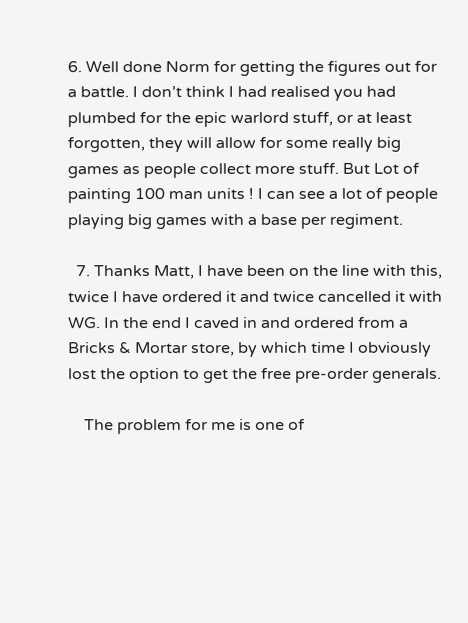6. Well done Norm for getting the figures out for a battle. I don’t think I had realised you had plumbed for the epic warlord stuff, or at least forgotten, they will allow for some really big games as people collect more stuff. But Lot of painting 100 man units ! I can see a lot of people playing big games with a base per regiment.

  7. Thanks Matt, I have been on the line with this, twice I have ordered it and twice cancelled it with WG. In the end I caved in and ordered from a Bricks & Mortar store, by which time I obviously lost the option to get the free pre-order generals.

    The problem for me is one of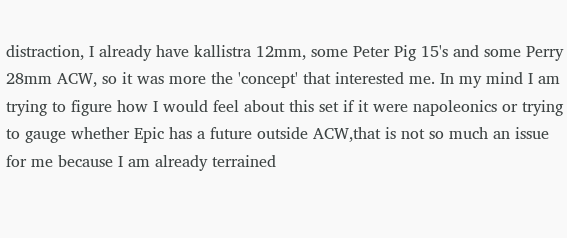distraction, I already have kallistra 12mm, some Peter Pig 15's and some Perry 28mm ACW, so it was more the 'concept' that interested me. In my mind I am trying to figure how I would feel about this set if it were napoleonics or trying to gauge whether Epic has a future outside ACW,that is not so much an issue for me because I am already terrained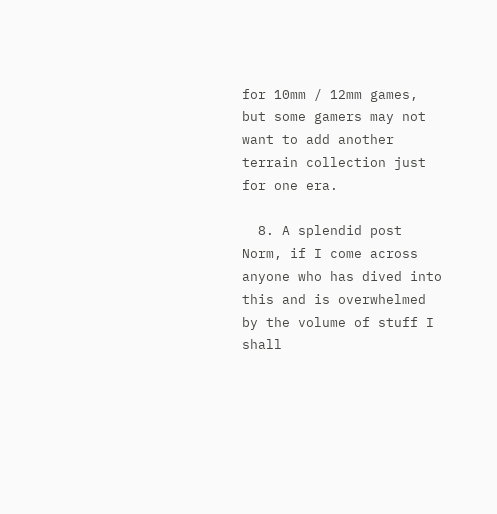for 10mm / 12mm games, but some gamers may not want to add another terrain collection just for one era.

  8. A splendid post Norm, if I come across anyone who has dived into this and is overwhelmed by the volume of stuff I shall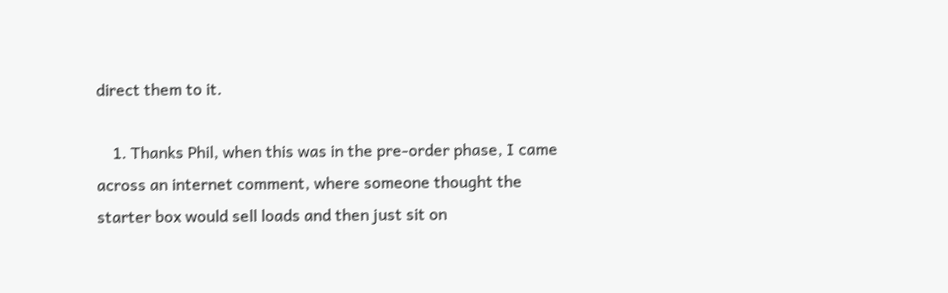direct them to it.

    1. Thanks Phil, when this was in the pre-order phase, I came across an internet comment, where someone thought the starter box would sell loads and then just sit on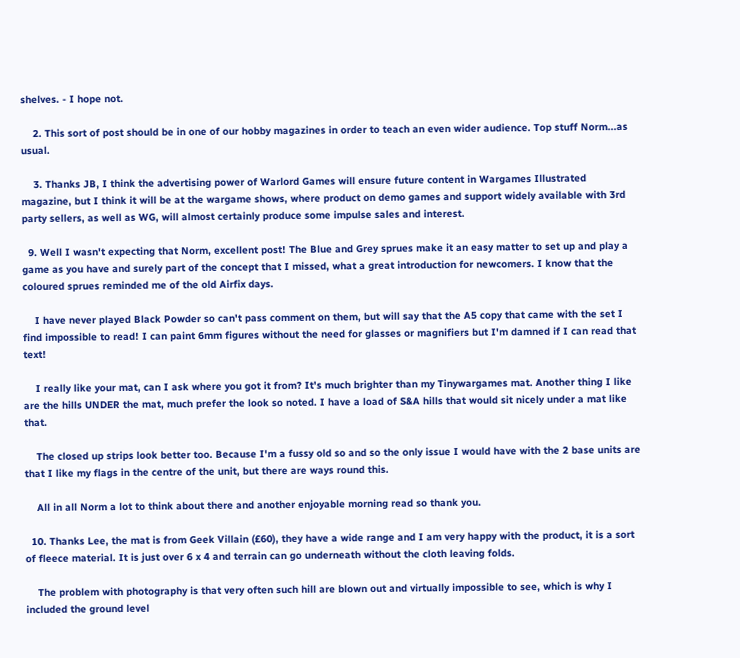shelves. - I hope not.

    2. This sort of post should be in one of our hobby magazines in order to teach an even wider audience. Top stuff Norm...as usual.

    3. Thanks JB, I think the advertising power of Warlord Games will ensure future content in Wargames Illustrated magazine, but I think it will be at the wargame shows, where product on demo games and support widely available with 3rd party sellers, as well as WG, will almost certainly produce some impulse sales and interest.

  9. Well I wasn't expecting that Norm, excellent post! The Blue and Grey sprues make it an easy matter to set up and play a game as you have and surely part of the concept that I missed, what a great introduction for newcomers. I know that the coloured sprues reminded me of the old Airfix days.

    I have never played Black Powder so can't pass comment on them, but will say that the A5 copy that came with the set I find impossible to read! I can paint 6mm figures without the need for glasses or magnifiers but I'm damned if I can read that text!

    I really like your mat, can I ask where you got it from? It's much brighter than my Tinywargames mat. Another thing I like are the hills UNDER the mat, much prefer the look so noted. I have a load of S&A hills that would sit nicely under a mat like that.

    The closed up strips look better too. Because I'm a fussy old so and so the only issue I would have with the 2 base units are that I like my flags in the centre of the unit, but there are ways round this.

    All in all Norm a lot to think about there and another enjoyable morning read so thank you.

  10. Thanks Lee, the mat is from Geek Villain (£60), they have a wide range and I am very happy with the product, it is a sort of fleece material. It is just over 6 x 4 and terrain can go underneath without the cloth leaving folds.

    The problem with photography is that very often such hill are blown out and virtually impossible to see, which is why I included the ground level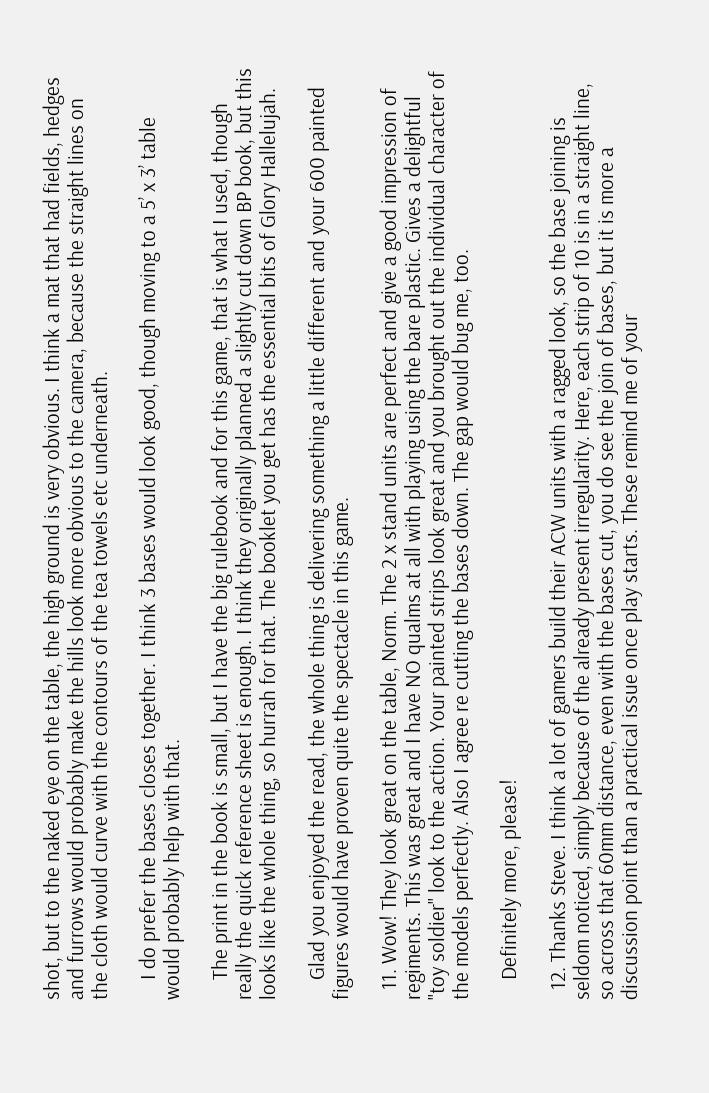shot, but to the naked eye on the table, the high ground is very obvious. I think a mat that had fields, hedges and furrows would probably make the hills look more obvious to the camera, because the straight lines on the cloth would curve with the contours of the tea towels etc underneath.

    I do prefer the bases closes together. I think 3 bases would look good, though moving to a 5’ x 3’ table would probably help with that.

    The print in the book is small, but I have the big rulebook and for this game, that is what I used, though really the quick reference sheet is enough. I think they originally planned a slightly cut down BP book, but this looks like the whole thing, so hurrah for that. The booklet you get has the essential bits of Glory Hallelujah.

    Glad you enjoyed the read, the whole thing is delivering something a little different and your 600 painted figures would have proven quite the spectacle in this game.

  11. Wow! They look great on the table, Norm. The 2 x stand units are perfect and give a good impression of regiments. This was great and I have NO qualms at all with playing using the bare plastic. Gives a delightful "toy soldier" look to the action. Your painted strips look great and you brought out the individual character of the models perfectly. Also I agree re cutting the bases down. The gap would bug me, too.

    Definitely more, please!

  12. Thanks Steve. I think a lot of gamers build their ACW units with a ragged look, so the base joining is seldom noticed, simply because of the already present irregularity. Here, each strip of 10 is in a straight line, so across that 60mm distance, even with the bases cut, you do see the join of bases, but it is more a discussion point than a practical issue once play starts. These remind me of your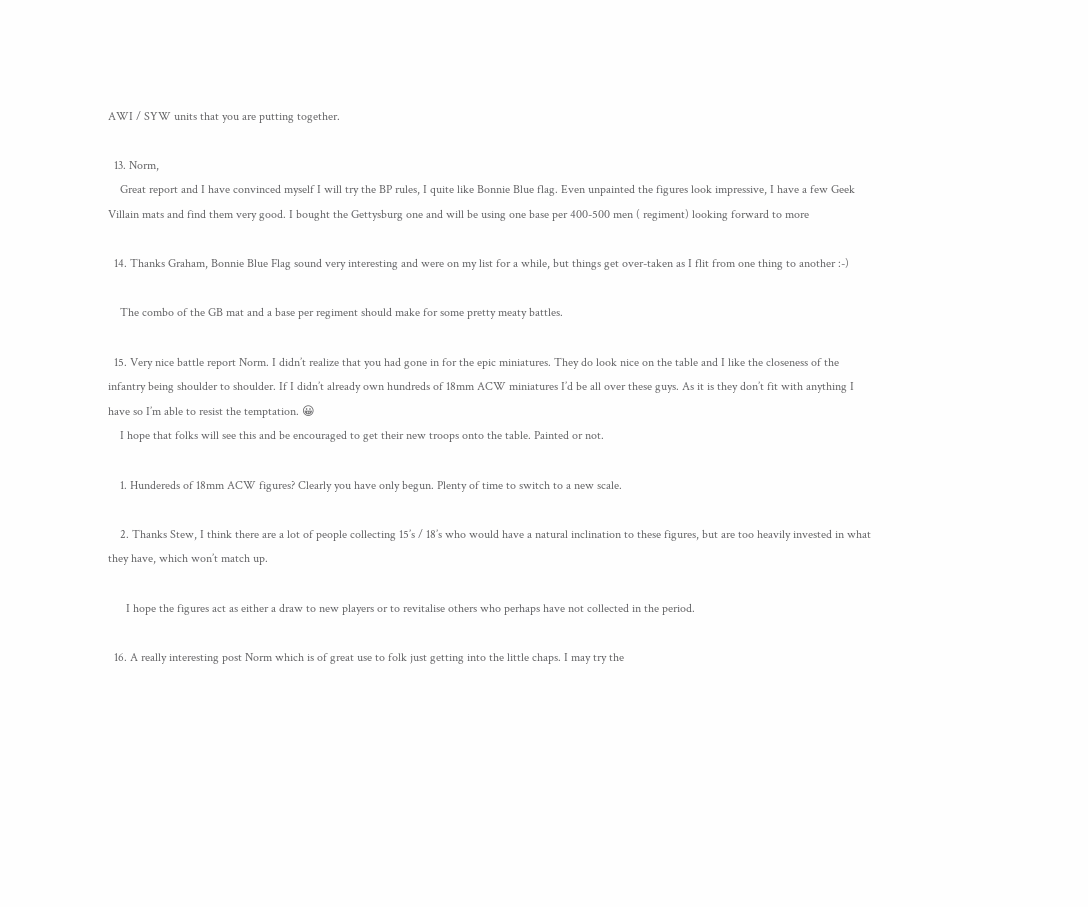AWI / SYW units that you are putting together.

  13. Norm,
    Great report and I have convinced myself I will try the BP rules, I quite like Bonnie Blue flag. Even unpainted the figures look impressive, I have a few Geek Villain mats and find them very good. I bought the Gettysburg one and will be using one base per 400-500 men ( regiment) looking forward to more

  14. Thanks Graham, Bonnie Blue Flag sound very interesting and were on my list for a while, but things get over-taken as I flit from one thing to another :-)

    The combo of the GB mat and a base per regiment should make for some pretty meaty battles.

  15. Very nice battle report Norm. I didn’t realize that you had gone in for the epic miniatures. They do look nice on the table and I like the closeness of the infantry being shoulder to shoulder. If I didn’t already own hundreds of 18mm ACW miniatures I’d be all over these guys. As it is they don’t fit with anything I have so I’m able to resist the temptation. 😀
    I hope that folks will see this and be encouraged to get their new troops onto the table. Painted or not.

    1. Hundereds of 18mm ACW figures? Clearly you have only begun. Plenty of time to switch to a new scale.

    2. Thanks Stew, I think there are a lot of people collecting 15’s / 18’s who would have a natural inclination to these figures, but are too heavily invested in what they have, which won’t match up.

      I hope the figures act as either a draw to new players or to revitalise others who perhaps have not collected in the period.

  16. A really interesting post Norm which is of great use to folk just getting into the little chaps. I may try the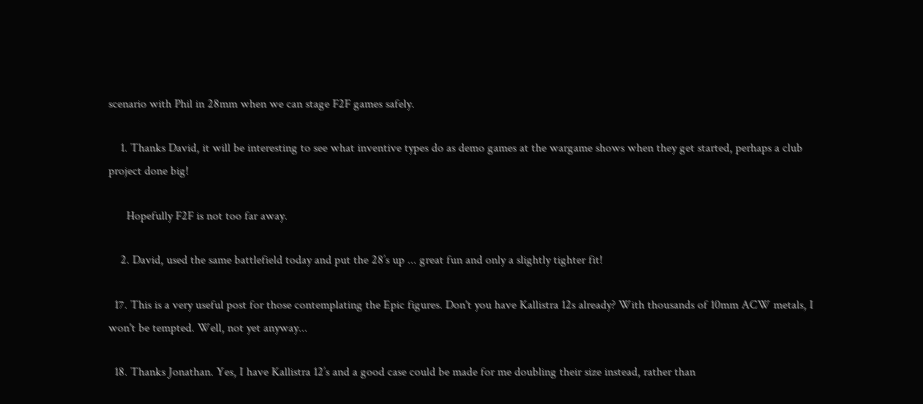scenario with Phil in 28mm when we can stage F2F games safely.

    1. Thanks David, it will be interesting to see what inventive types do as demo games at the wargame shows when they get started, perhaps a club project done big!

      Hopefully F2F is not too far away.

    2. David, used the same battlefield today and put the 28’s up ... great fun and only a slightly tighter fit!

  17. This is a very useful post for those contemplating the Epic figures. Don't you have Kallistra 12s already? With thousands of 10mm ACW metals, I won't be tempted. Well, not yet anyway...

  18. Thanks Jonathan. Yes, I have Kallistra 12’s and a good case could be made for me doubling their size instead, rather than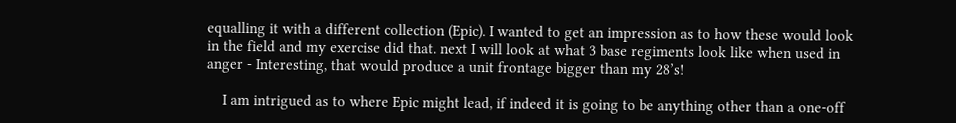equalling it with a different collection (Epic). I wanted to get an impression as to how these would look in the field and my exercise did that. next I will look at what 3 base regiments look like when used in anger - Interesting, that would produce a unit frontage bigger than my 28’s!

    I am intrigued as to where Epic might lead, if indeed it is going to be anything other than a one-off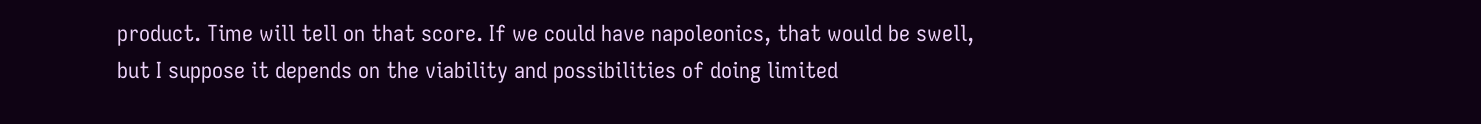product. Time will tell on that score. If we could have napoleonics, that would be swell, but I suppose it depends on the viability and possibilities of doing limited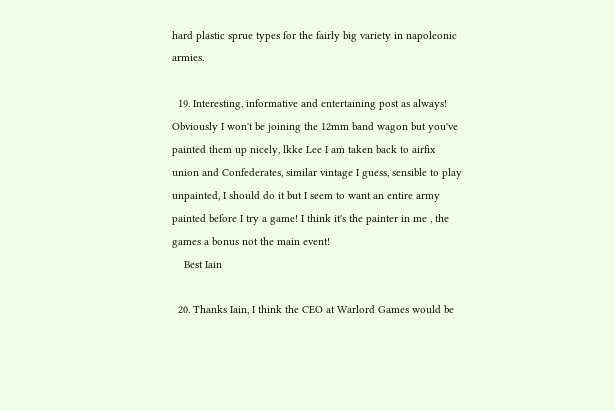hard plastic sprue types for the fairly big variety in napoleonic armies.

  19. Interesting, informative and entertaining post as always! Obviously I won't be joining the 12mm band wagon but you've painted them up nicely, lkke Lee I am taken back to airfix union and Confederates, similar vintage I guess, sensible to play unpainted, I should do it but I seem to want an entire army painted before I try a game! I think it's the painter in me , the games a bonus not the main event!
    Best Iain

  20. Thanks Iain, I think the CEO at Warlord Games would be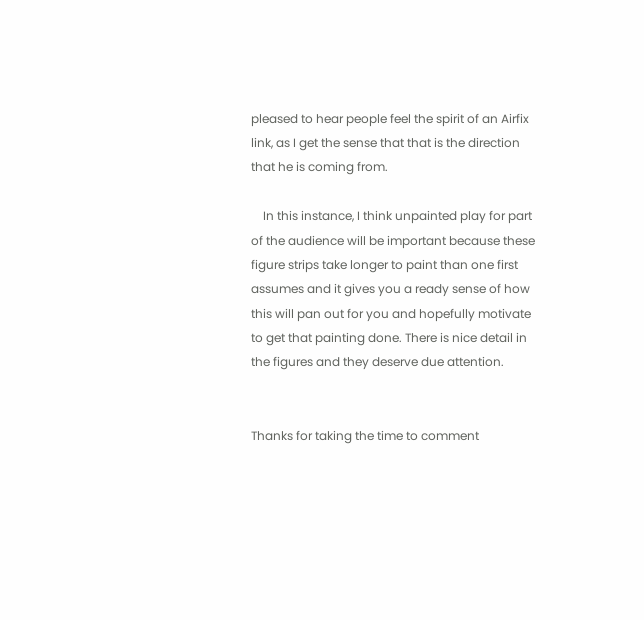pleased to hear people feel the spirit of an Airfix link, as I get the sense that that is the direction that he is coming from.

    In this instance, I think unpainted play for part of the audience will be important because these figure strips take longer to paint than one first assumes and it gives you a ready sense of how this will pan out for you and hopefully motivate to get that painting done. There is nice detail in the figures and they deserve due attention.


Thanks for taking the time to comment